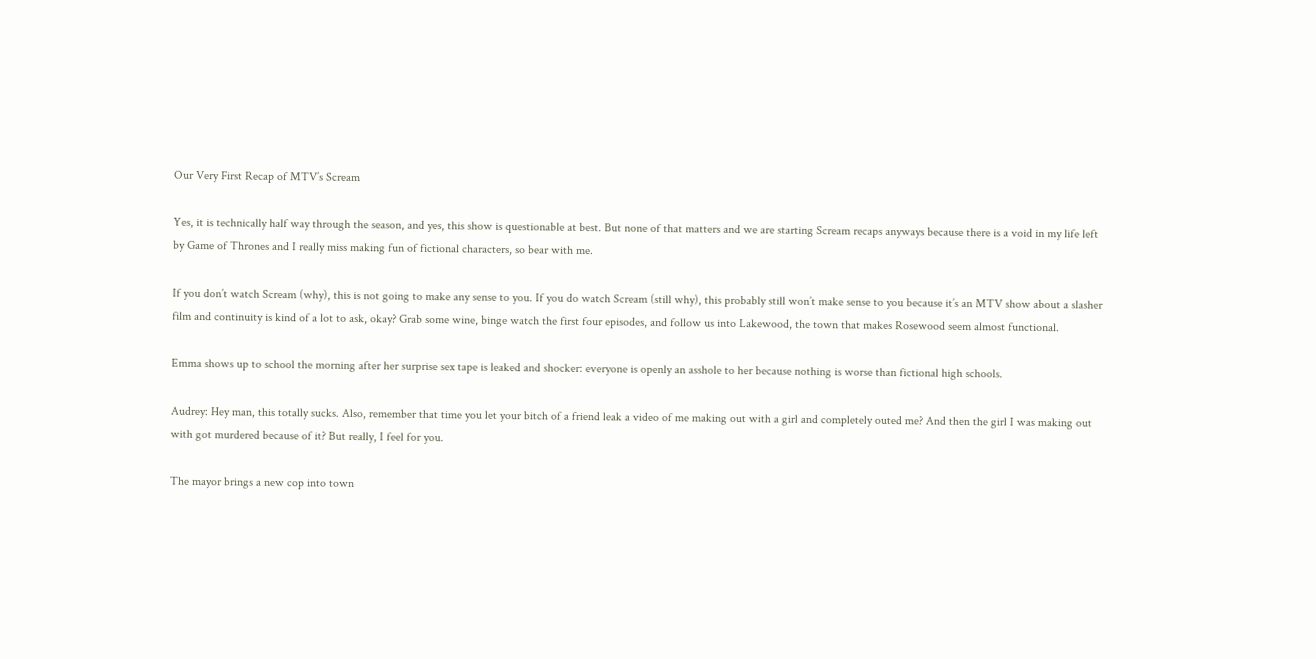Our Very First Recap of MTV’s Scream

Yes, it is technically half way through the season, and yes, this show is questionable at best. But none of that matters and we are starting Scream recaps anyways because there is a void in my life left by Game of Thrones and I really miss making fun of fictional characters, so bear with me.

If you don’t watch Scream (why), this is not going to make any sense to you. If you do watch Scream (still why), this probably still won’t make sense to you because it’s an MTV show about a slasher film and continuity is kind of a lot to ask, okay? Grab some wine, binge watch the first four episodes, and follow us into Lakewood, the town that makes Rosewood seem almost functional.

Emma shows up to school the morning after her surprise sex tape is leaked and shocker: everyone is openly an asshole to her because nothing is worse than fictional high schools.

Audrey: Hey man, this totally sucks. Also, remember that time you let your bitch of a friend leak a video of me making out with a girl and completely outed me? And then the girl I was making out with got murdered because of it? But really, I feel for you.

The mayor brings a new cop into town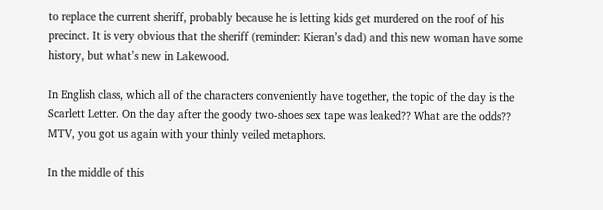to replace the current sheriff, probably because he is letting kids get murdered on the roof of his precinct. It is very obvious that the sheriff (reminder: Kieran’s dad) and this new woman have some history, but what’s new in Lakewood.

In English class, which all of the characters conveniently have together, the topic of the day is the Scarlett Letter. On the day after the goody two-shoes sex tape was leaked?? What are the odds?? MTV, you got us again with your thinly veiled metaphors.

In the middle of this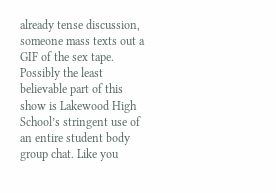already tense discussion, someone mass texts out a GIF of the sex tape. Possibly the least believable part of this show is Lakewood High School’s stringent use of an entire student body group chat. Like you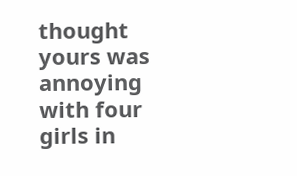thought yours was annoying with four girls in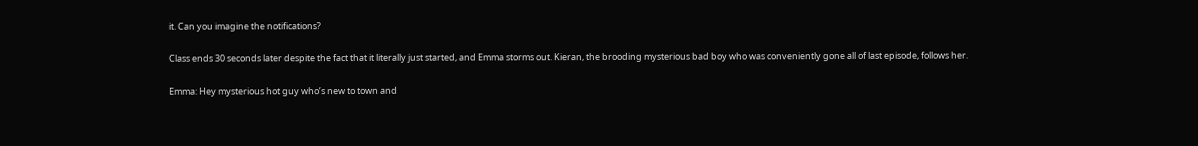it. Can you imagine the notifications?

Class ends 30 seconds later despite the fact that it literally just started, and Emma storms out. Kieran, the brooding mysterious bad boy who was conveniently gone all of last episode, follows her.

Emma: Hey mysterious hot guy who’s new to town and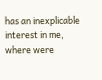has an inexplicable interest in me, where were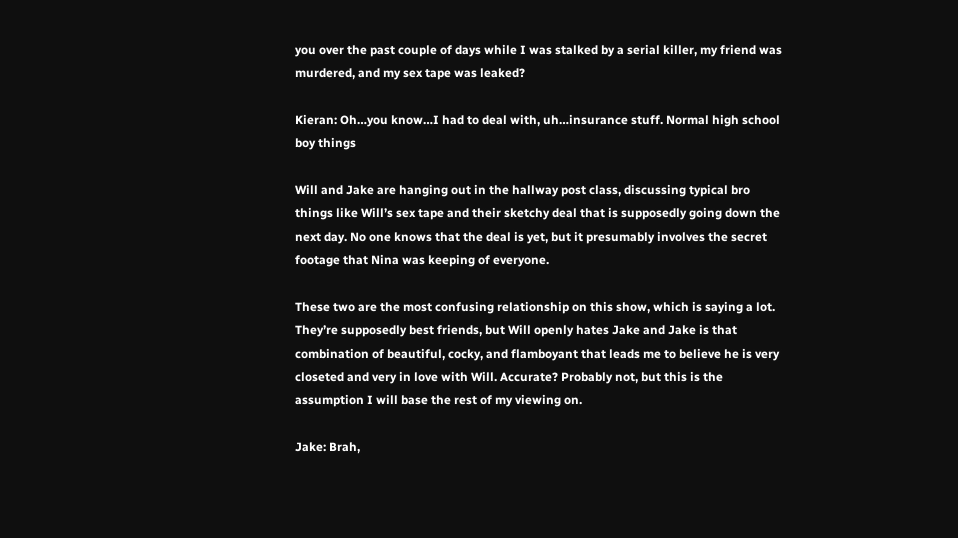you over the past couple of days while I was stalked by a serial killer, my friend was murdered, and my sex tape was leaked?

Kieran: Oh…you know…I had to deal with, uh…insurance stuff. Normal high school boy things

Will and Jake are hanging out in the hallway post class, discussing typical bro things like Will’s sex tape and their sketchy deal that is supposedly going down the next day. No one knows that the deal is yet, but it presumably involves the secret footage that Nina was keeping of everyone.

These two are the most confusing relationship on this show, which is saying a lot. They’re supposedly best friends, but Will openly hates Jake and Jake is that combination of beautiful, cocky, and flamboyant that leads me to believe he is very closeted and very in love with Will. Accurate? Probably not, but this is the assumption I will base the rest of my viewing on.

Jake: Brah,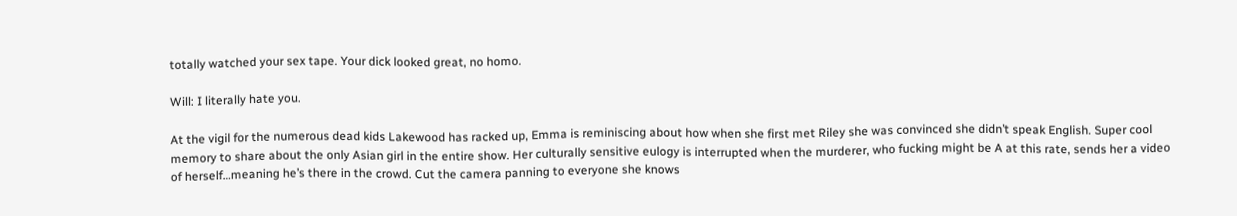totally watched your sex tape. Your dick looked great, no homo.

Will: I literally hate you.

At the vigil for the numerous dead kids Lakewood has racked up, Emma is reminiscing about how when she first met Riley she was convinced she didn’t speak English. Super cool memory to share about the only Asian girl in the entire show. Her culturally sensitive eulogy is interrupted when the murderer, who fucking might be A at this rate, sends her a video of herself…meaning he’s there in the crowd. Cut the camera panning to everyone she knows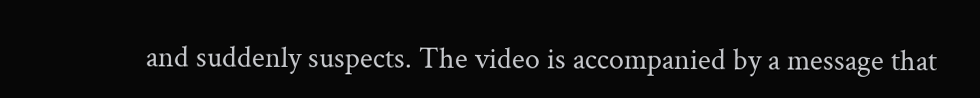and suddenly suspects. The video is accompanied by a message that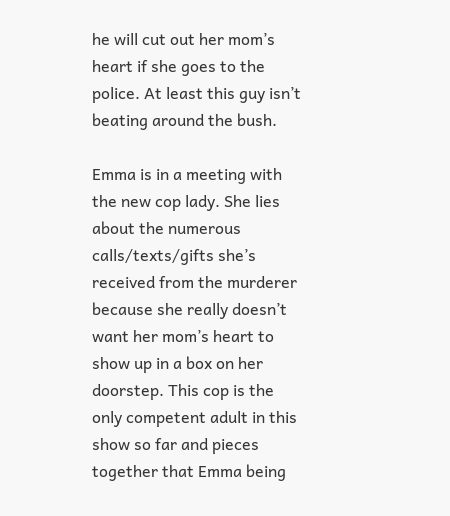he will cut out her mom’s heart if she goes to the police. At least this guy isn’t beating around the bush.

Emma is in a meeting with the new cop lady. She lies about the numerous calls/texts/gifts she’s received from the murderer because she really doesn’t want her mom’s heart to show up in a box on her doorstep. This cop is the only competent adult in this show so far and pieces together that Emma being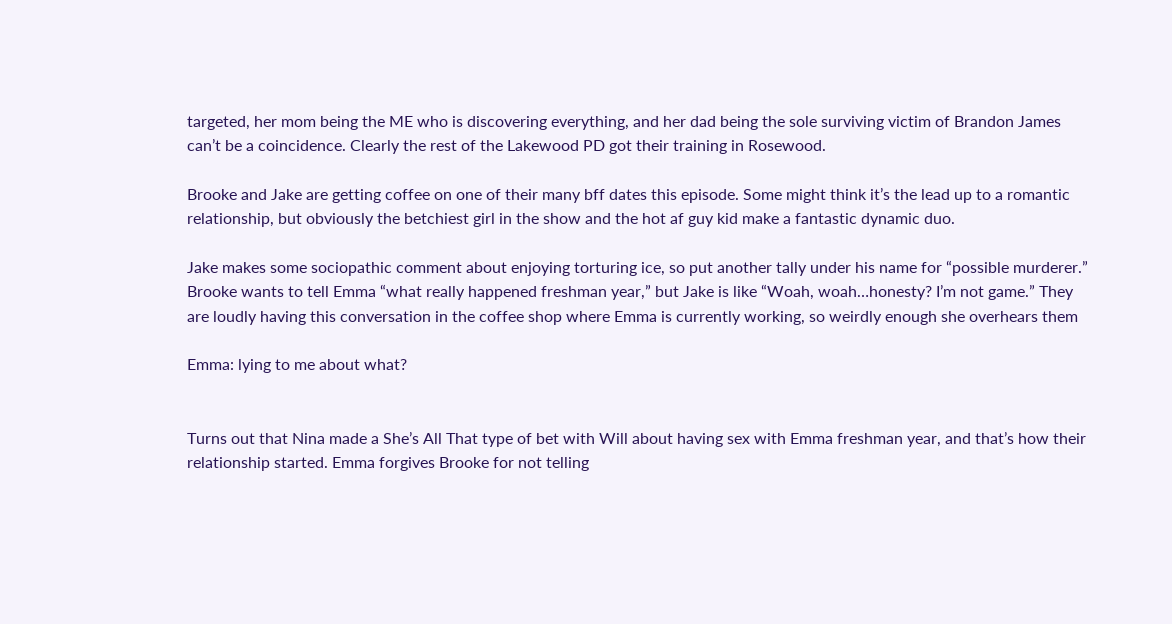targeted, her mom being the ME who is discovering everything, and her dad being the sole surviving victim of Brandon James can’t be a coincidence. Clearly the rest of the Lakewood PD got their training in Rosewood.

Brooke and Jake are getting coffee on one of their many bff dates this episode. Some might think it’s the lead up to a romantic relationship, but obviously the betchiest girl in the show and the hot af guy kid make a fantastic dynamic duo.

Jake makes some sociopathic comment about enjoying torturing ice, so put another tally under his name for “possible murderer.” Brooke wants to tell Emma “what really happened freshman year,” but Jake is like “Woah, woah…honesty? I’m not game.” They are loudly having this conversation in the coffee shop where Emma is currently working, so weirdly enough she overhears them

Emma: lying to me about what?


Turns out that Nina made a She’s All That type of bet with Will about having sex with Emma freshman year, and that’s how their relationship started. Emma forgives Brooke for not telling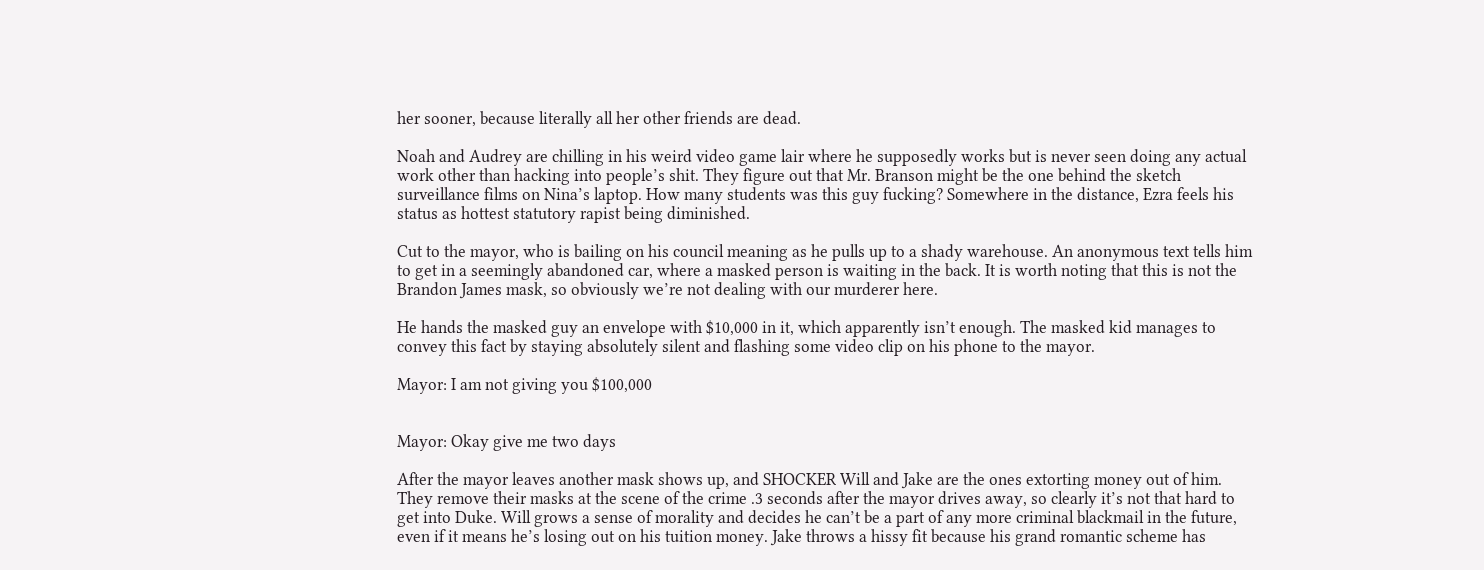her sooner, because literally all her other friends are dead.

Noah and Audrey are chilling in his weird video game lair where he supposedly works but is never seen doing any actual work other than hacking into people’s shit. They figure out that Mr. Branson might be the one behind the sketch surveillance films on Nina’s laptop. How many students was this guy fucking? Somewhere in the distance, Ezra feels his status as hottest statutory rapist being diminished.

Cut to the mayor, who is bailing on his council meaning as he pulls up to a shady warehouse. An anonymous text tells him to get in a seemingly abandoned car, where a masked person is waiting in the back. It is worth noting that this is not the Brandon James mask, so obviously we’re not dealing with our murderer here.

He hands the masked guy an envelope with $10,000 in it, which apparently isn’t enough. The masked kid manages to convey this fact by staying absolutely silent and flashing some video clip on his phone to the mayor.

Mayor: I am not giving you $100,000


Mayor: Okay give me two days

After the mayor leaves another mask shows up, and SHOCKER Will and Jake are the ones extorting money out of him. They remove their masks at the scene of the crime .3 seconds after the mayor drives away, so clearly it’s not that hard to get into Duke. Will grows a sense of morality and decides he can’t be a part of any more criminal blackmail in the future, even if it means he’s losing out on his tuition money. Jake throws a hissy fit because his grand romantic scheme has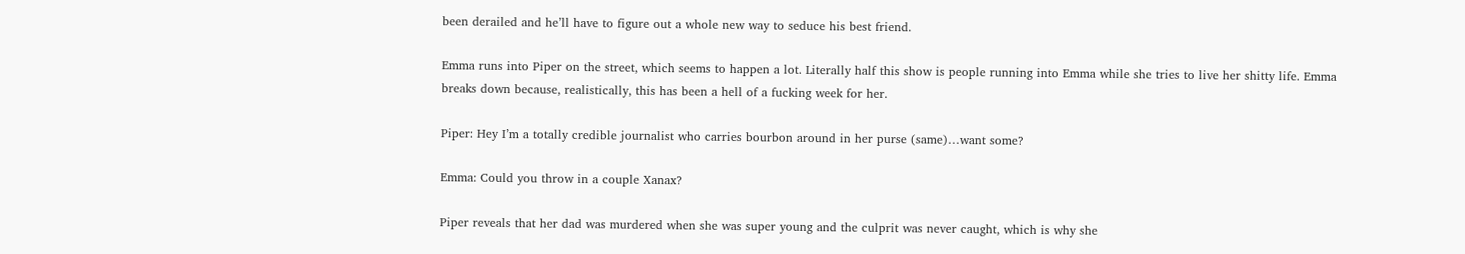been derailed and he’ll have to figure out a whole new way to seduce his best friend.

Emma runs into Piper on the street, which seems to happen a lot. Literally half this show is people running into Emma while she tries to live her shitty life. Emma breaks down because, realistically, this has been a hell of a fucking week for her.

Piper: Hey I’m a totally credible journalist who carries bourbon around in her purse (same)…want some?

Emma: Could you throw in a couple Xanax?

Piper reveals that her dad was murdered when she was super young and the culprit was never caught, which is why she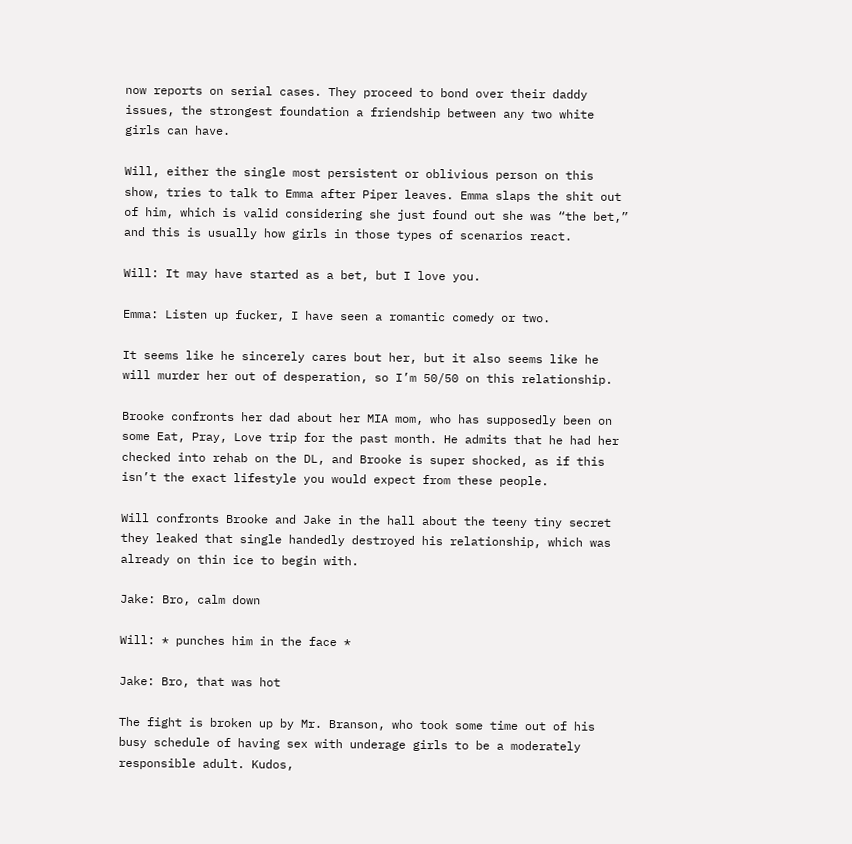now reports on serial cases. They proceed to bond over their daddy issues, the strongest foundation a friendship between any two white girls can have.

Will, either the single most persistent or oblivious person on this show, tries to talk to Emma after Piper leaves. Emma slaps the shit out of him, which is valid considering she just found out she was “the bet,” and this is usually how girls in those types of scenarios react.

Will: It may have started as a bet, but I love you.

Emma: Listen up fucker, I have seen a romantic comedy or two.

It seems like he sincerely cares bout her, but it also seems like he will murder her out of desperation, so I’m 50/50 on this relationship.

Brooke confronts her dad about her MIA mom, who has supposedly been on some Eat, Pray, Love trip for the past month. He admits that he had her checked into rehab on the DL, and Brooke is super shocked, as if this isn’t the exact lifestyle you would expect from these people.

Will confronts Brooke and Jake in the hall about the teeny tiny secret they leaked that single handedly destroyed his relationship, which was already on thin ice to begin with.

Jake: Bro, calm down

Will: * punches him in the face *

Jake: Bro, that was hot

The fight is broken up by Mr. Branson, who took some time out of his busy schedule of having sex with underage girls to be a moderately responsible adult. Kudos,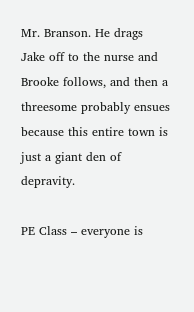Mr. Branson. He drags Jake off to the nurse and Brooke follows, and then a threesome probably ensues because this entire town is just a giant den of depravity.

PE Class – everyone is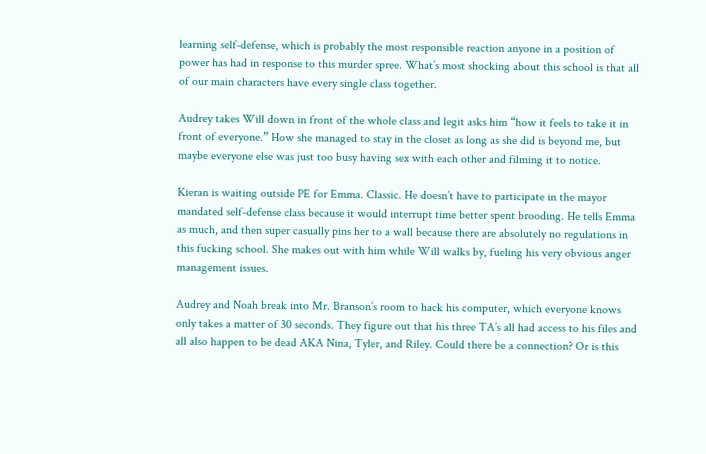learning self-defense, which is probably the most responsible reaction anyone in a position of power has had in response to this murder spree. What’s most shocking about this school is that all of our main characters have every single class together.

Audrey takes Will down in front of the whole class and legit asks him “how it feels to take it in front of everyone.” How she managed to stay in the closet as long as she did is beyond me, but maybe everyone else was just too busy having sex with each other and filming it to notice.

Kieran is waiting outside PE for Emma. Classic. He doesn’t have to participate in the mayor mandated self-defense class because it would interrupt time better spent brooding. He tells Emma as much, and then super casually pins her to a wall because there are absolutely no regulations in this fucking school. She makes out with him while Will walks by, fueling his very obvious anger management issues.

Audrey and Noah break into Mr. Branson’s room to hack his computer, which everyone knows only takes a matter of 30 seconds. They figure out that his three TA’s all had access to his files and all also happen to be dead AKA Nina, Tyler, and Riley. Could there be a connection? Or is this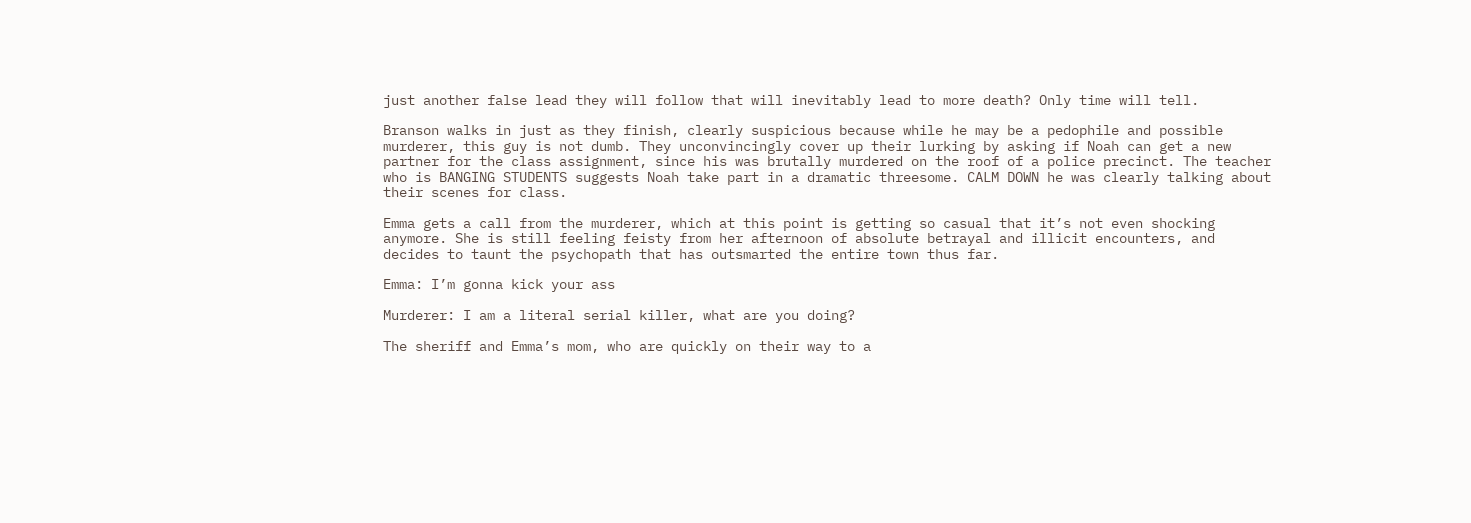just another false lead they will follow that will inevitably lead to more death? Only time will tell.

Branson walks in just as they finish, clearly suspicious because while he may be a pedophile and possible murderer, this guy is not dumb. They unconvincingly cover up their lurking by asking if Noah can get a new partner for the class assignment, since his was brutally murdered on the roof of a police precinct. The teacher who is BANGING STUDENTS suggests Noah take part in a dramatic threesome. CALM DOWN he was clearly talking about their scenes for class.

Emma gets a call from the murderer, which at this point is getting so casual that it’s not even shocking anymore. She is still feeling feisty from her afternoon of absolute betrayal and illicit encounters, and decides to taunt the psychopath that has outsmarted the entire town thus far.

Emma: I’m gonna kick your ass

Murderer: I am a literal serial killer, what are you doing?

The sheriff and Emma’s mom, who are quickly on their way to a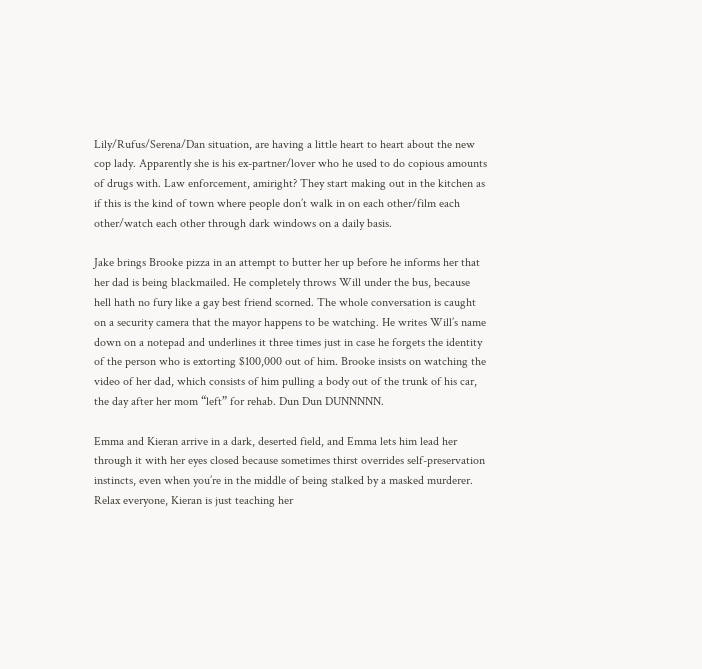Lily/Rufus/Serena/Dan situation, are having a little heart to heart about the new cop lady. Apparently she is his ex-partner/lover who he used to do copious amounts of drugs with. Law enforcement, amiright? They start making out in the kitchen as if this is the kind of town where people don’t walk in on each other/film each other/watch each other through dark windows on a daily basis.

Jake brings Brooke pizza in an attempt to butter her up before he informs her that her dad is being blackmailed. He completely throws Will under the bus, because hell hath no fury like a gay best friend scorned. The whole conversation is caught on a security camera that the mayor happens to be watching. He writes Will’s name down on a notepad and underlines it three times just in case he forgets the identity of the person who is extorting $100,000 out of him. Brooke insists on watching the video of her dad, which consists of him pulling a body out of the trunk of his car, the day after her mom “left” for rehab. Dun Dun DUNNNNN.

Emma and Kieran arrive in a dark, deserted field, and Emma lets him lead her through it with her eyes closed because sometimes thirst overrides self-preservation instincts, even when you’re in the middle of being stalked by a masked murderer. Relax everyone, Kieran is just teaching her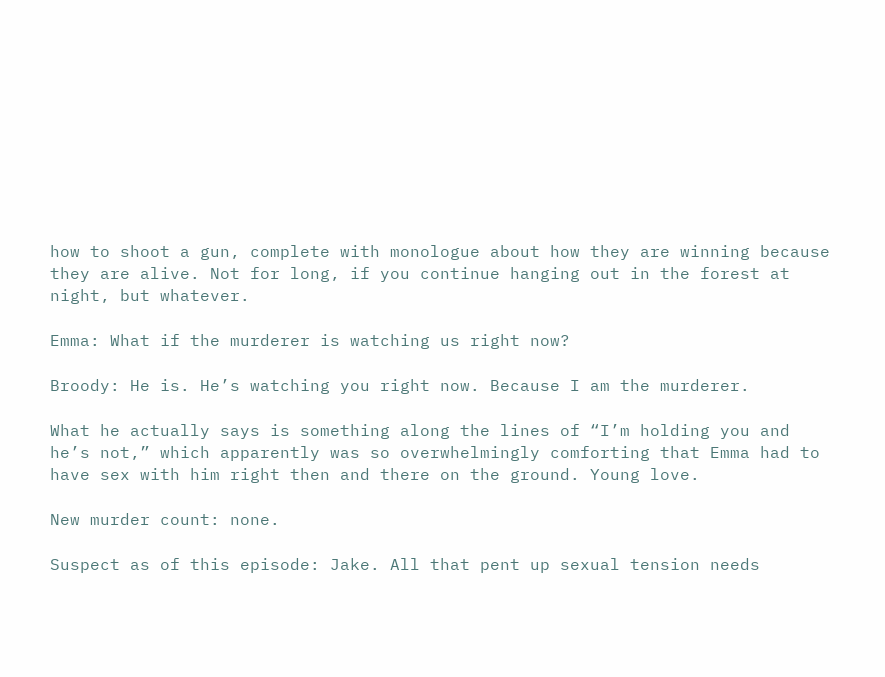how to shoot a gun, complete with monologue about how they are winning because they are alive. Not for long, if you continue hanging out in the forest at night, but whatever.

Emma: What if the murderer is watching us right now?

Broody: He is. He’s watching you right now. Because I am the murderer.

What he actually says is something along the lines of “I’m holding you and he’s not,” which apparently was so overwhelmingly comforting that Emma had to have sex with him right then and there on the ground. Young love.

New murder count: none.

Suspect as of this episode: Jake. All that pent up sexual tension needs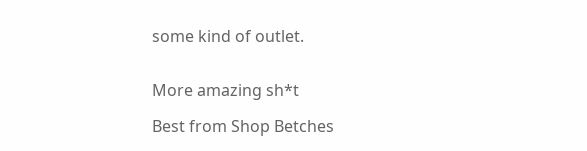some kind of outlet.


More amazing sh*t

Best from Shop Betches